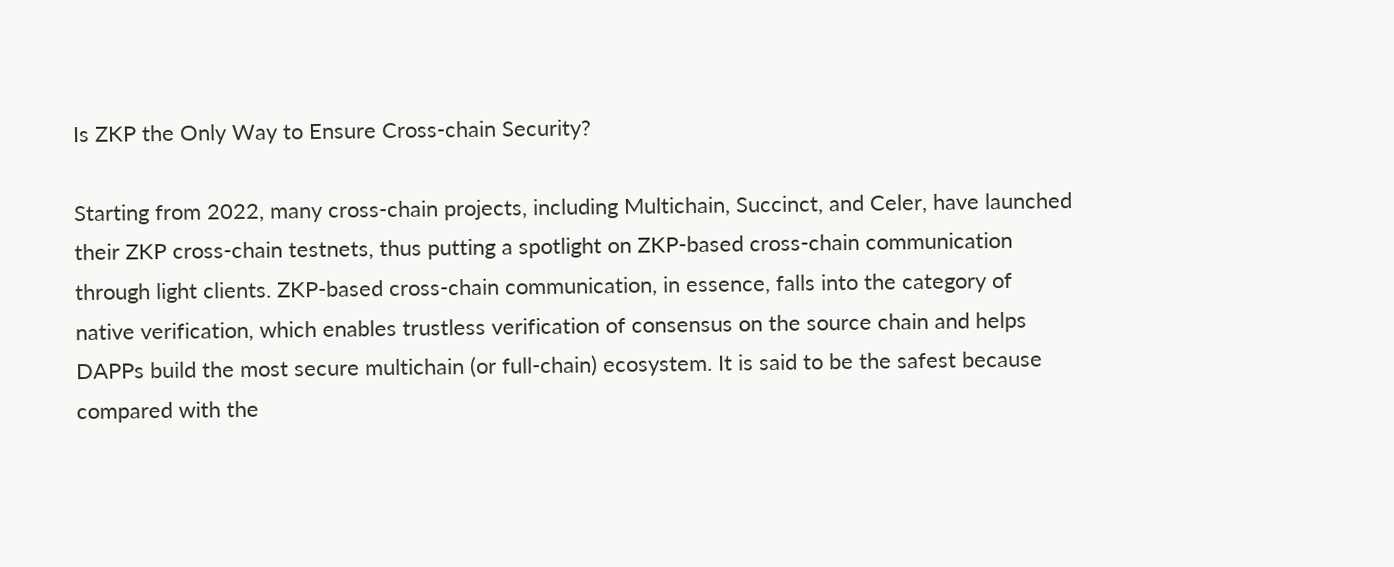Is ZKP the Only Way to Ensure Cross-chain Security?

Starting from 2022, many cross-chain projects, including Multichain, Succinct, and Celer, have launched their ZKP cross-chain testnets, thus putting a spotlight on ZKP-based cross-chain communication through light clients. ZKP-based cross-chain communication, in essence, falls into the category of native verification, which enables trustless verification of consensus on the source chain and helps DAPPs build the most secure multichain (or full-chain) ecosystem. It is said to be the safest because compared with the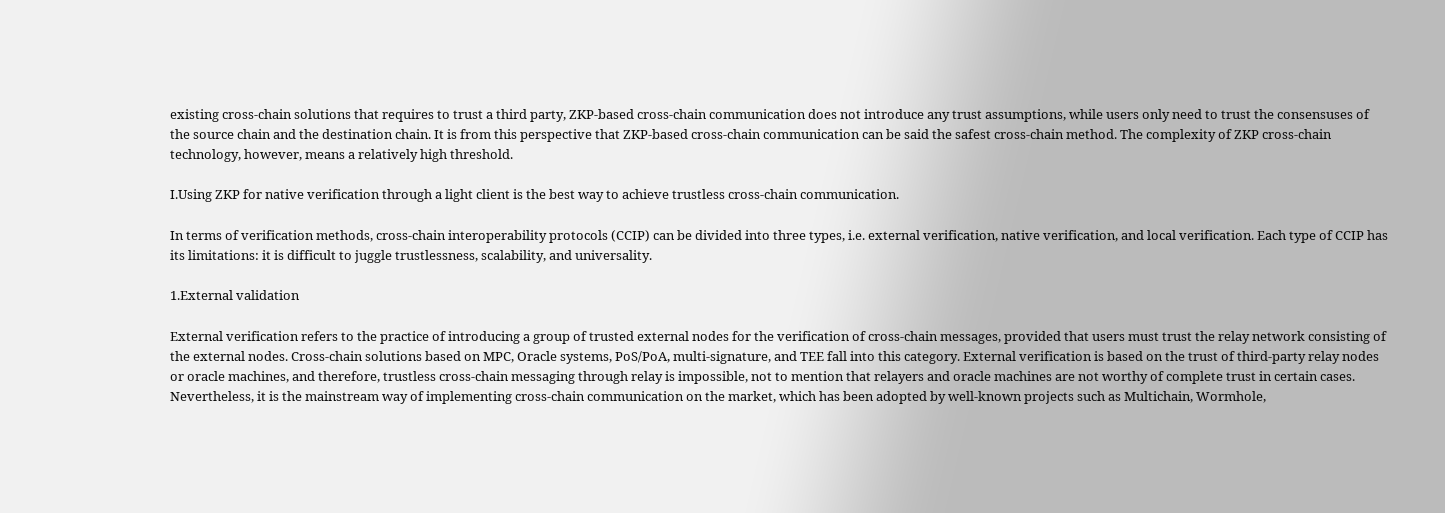existing cross-chain solutions that requires to trust a third party, ZKP-based cross-chain communication does not introduce any trust assumptions, while users only need to trust the consensuses of the source chain and the destination chain. It is from this perspective that ZKP-based cross-chain communication can be said the safest cross-chain method. The complexity of ZKP cross-chain technology, however, means a relatively high threshold.

I.Using ZKP for native verification through a light client is the best way to achieve trustless cross-chain communication.

In terms of verification methods, cross-chain interoperability protocols (CCIP) can be divided into three types, i.e. external verification, native verification, and local verification. Each type of CCIP has its limitations: it is difficult to juggle trustlessness, scalability, and universality.

1.External validation

External verification refers to the practice of introducing a group of trusted external nodes for the verification of cross-chain messages, provided that users must trust the relay network consisting of the external nodes. Cross-chain solutions based on MPC, Oracle systems, PoS/PoA, multi-signature, and TEE fall into this category. External verification is based on the trust of third-party relay nodes or oracle machines, and therefore, trustless cross-chain messaging through relay is impossible, not to mention that relayers and oracle machines are not worthy of complete trust in certain cases. Nevertheless, it is the mainstream way of implementing cross-chain communication on the market, which has been adopted by well-known projects such as Multichain, Wormhole,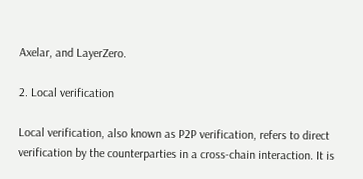Axelar, and LayerZero.

2. Local verification

Local verification, also known as P2P verification, refers to direct verification by the counterparties in a cross-chain interaction. It is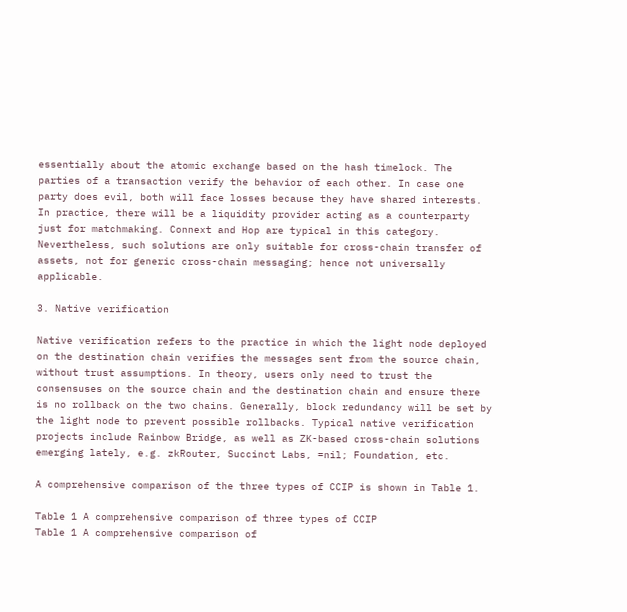essentially about the atomic exchange based on the hash timelock. The parties of a transaction verify the behavior of each other. In case one party does evil, both will face losses because they have shared interests. In practice, there will be a liquidity provider acting as a counterparty just for matchmaking. Connext and Hop are typical in this category. Nevertheless, such solutions are only suitable for cross-chain transfer of assets, not for generic cross-chain messaging; hence not universally applicable.

3. Native verification

Native verification refers to the practice in which the light node deployed on the destination chain verifies the messages sent from the source chain, without trust assumptions. In theory, users only need to trust the consensuses on the source chain and the destination chain and ensure there is no rollback on the two chains. Generally, block redundancy will be set by the light node to prevent possible rollbacks. Typical native verification projects include Rainbow Bridge, as well as ZK-based cross-chain solutions emerging lately, e.g. zkRouter, Succinct Labs, =nil; Foundation, etc.

A comprehensive comparison of the three types of CCIP is shown in Table 1.

Table 1 A comprehensive comparison of three types of CCIP
Table 1 A comprehensive comparison of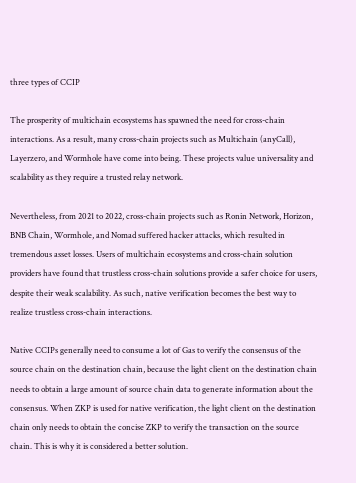three types of CCIP

The prosperity of multichain ecosystems has spawned the need for cross-chain interactions. As a result, many cross-chain projects such as Multichain (anyCall), Layerzero, and Wormhole have come into being. These projects value universality and scalability as they require a trusted relay network.

Nevertheless, from 2021 to 2022, cross-chain projects such as Ronin Network, Horizon, BNB Chain, Wormhole, and Nomad suffered hacker attacks, which resulted in tremendous asset losses. Users of multichain ecosystems and cross-chain solution providers have found that trustless cross-chain solutions provide a safer choice for users, despite their weak scalability. As such, native verification becomes the best way to realize trustless cross-chain interactions.

Native CCIPs generally need to consume a lot of Gas to verify the consensus of the source chain on the destination chain, because the light client on the destination chain needs to obtain a large amount of source chain data to generate information about the consensus. When ZKP is used for native verification, the light client on the destination chain only needs to obtain the concise ZKP to verify the transaction on the source chain. This is why it is considered a better solution.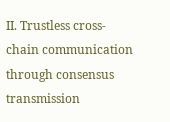II. Trustless cross-chain communication through consensus transmission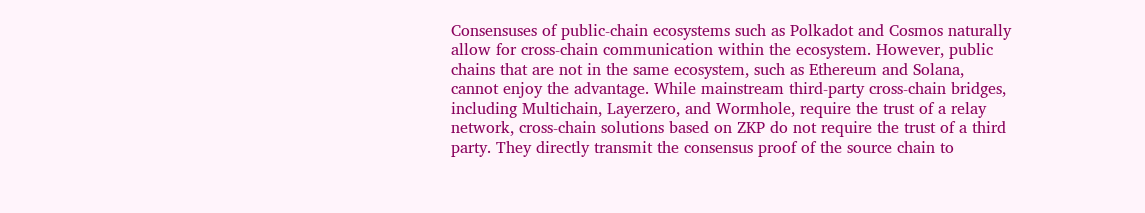Consensuses of public-chain ecosystems such as Polkadot and Cosmos naturally allow for cross-chain communication within the ecosystem. However, public chains that are not in the same ecosystem, such as Ethereum and Solana, cannot enjoy the advantage. While mainstream third-party cross-chain bridges, including Multichain, Layerzero, and Wormhole, require the trust of a relay network, cross-chain solutions based on ZKP do not require the trust of a third party. They directly transmit the consensus proof of the source chain to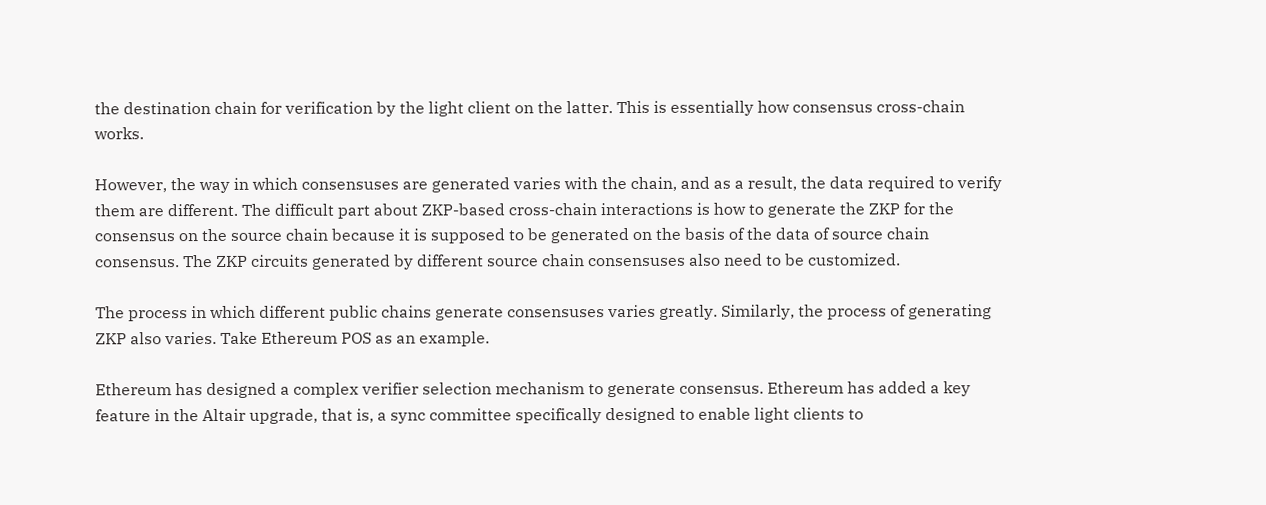the destination chain for verification by the light client on the latter. This is essentially how consensus cross-chain works.

However, the way in which consensuses are generated varies with the chain, and as a result, the data required to verify them are different. The difficult part about ZKP-based cross-chain interactions is how to generate the ZKP for the consensus on the source chain because it is supposed to be generated on the basis of the data of source chain consensus. The ZKP circuits generated by different source chain consensuses also need to be customized.

The process in which different public chains generate consensuses varies greatly. Similarly, the process of generating ZKP also varies. Take Ethereum POS as an example.

Ethereum has designed a complex verifier selection mechanism to generate consensus. Ethereum has added a key feature in the Altair upgrade, that is, a sync committee specifically designed to enable light clients to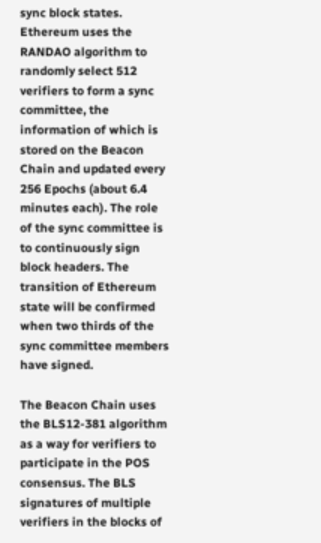sync block states. Ethereum uses the RANDAO algorithm to randomly select 512 verifiers to form a sync committee, the information of which is stored on the Beacon Chain and updated every 256 Epochs (about 6.4 minutes each). The role of the sync committee is to continuously sign block headers. The transition of Ethereum state will be confirmed when two thirds of the sync committee members have signed.

The Beacon Chain uses the BLS12-381 algorithm as a way for verifiers to participate in the POS consensus. The BLS signatures of multiple verifiers in the blocks of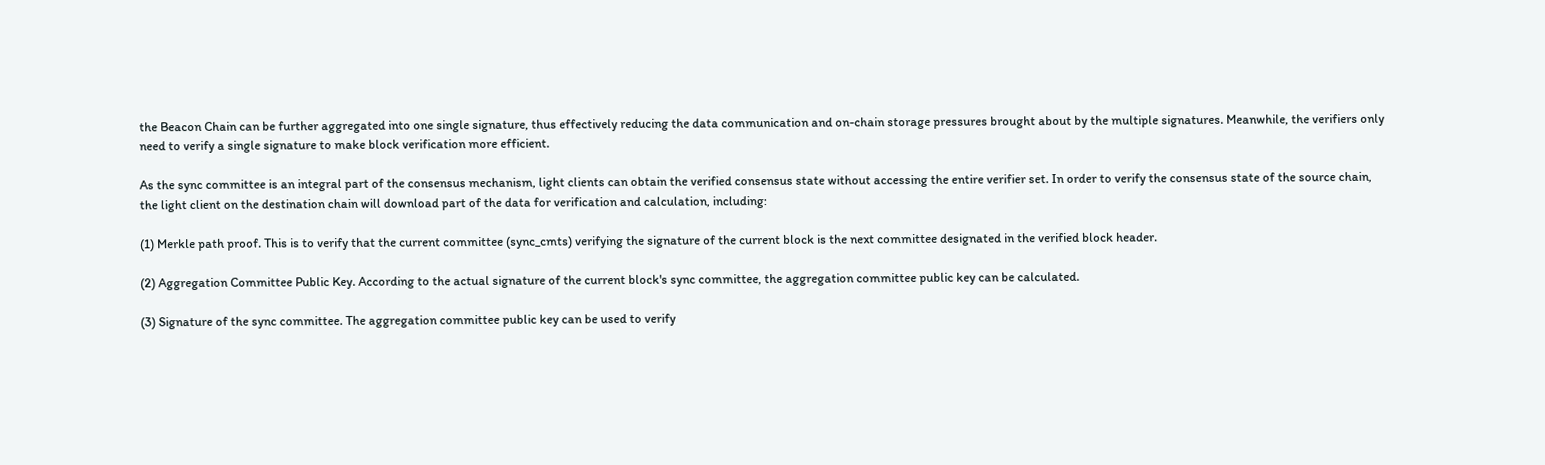the Beacon Chain can be further aggregated into one single signature, thus effectively reducing the data communication and on-chain storage pressures brought about by the multiple signatures. Meanwhile, the verifiers only need to verify a single signature to make block verification more efficient.

As the sync committee is an integral part of the consensus mechanism, light clients can obtain the verified consensus state without accessing the entire verifier set. In order to verify the consensus state of the source chain, the light client on the destination chain will download part of the data for verification and calculation, including:

(1) Merkle path proof. This is to verify that the current committee (sync_cmts) verifying the signature of the current block is the next committee designated in the verified block header.

(2) Aggregation Committee Public Key. According to the actual signature of the current block's sync committee, the aggregation committee public key can be calculated.

(3) Signature of the sync committee. The aggregation committee public key can be used to verify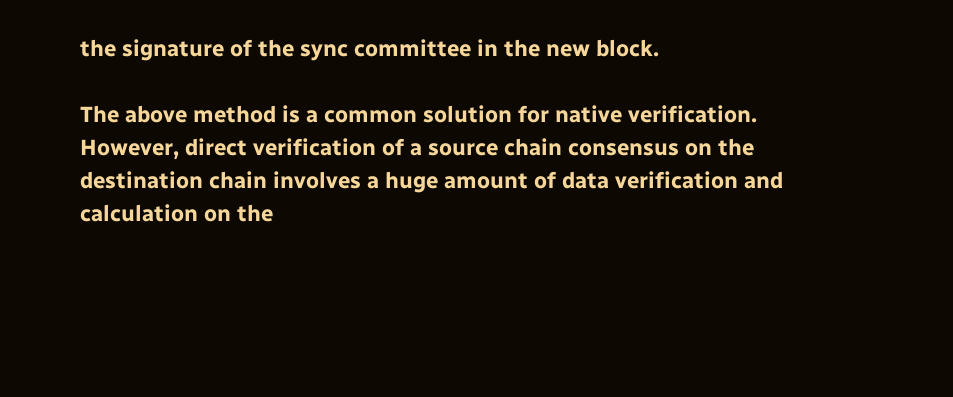the signature of the sync committee in the new block.

The above method is a common solution for native verification. However, direct verification of a source chain consensus on the destination chain involves a huge amount of data verification and calculation on the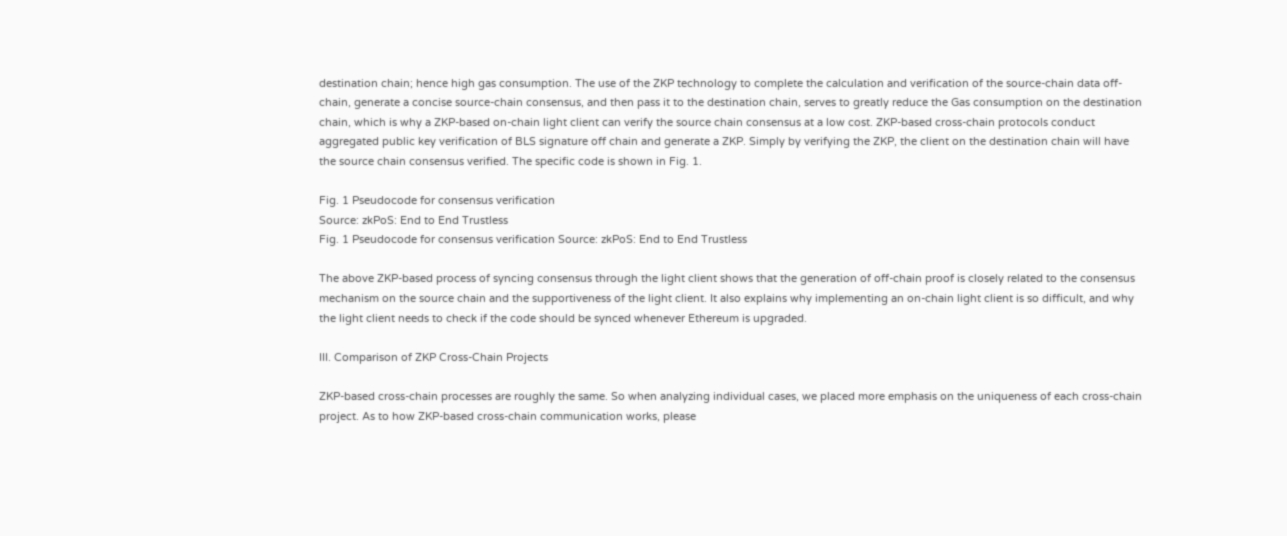destination chain; hence high gas consumption. The use of the ZKP technology to complete the calculation and verification of the source-chain data off-chain, generate a concise source-chain consensus, and then pass it to the destination chain, serves to greatly reduce the Gas consumption on the destination chain, which is why a ZKP-based on-chain light client can verify the source chain consensus at a low cost. ZKP-based cross-chain protocols conduct aggregated public key verification of BLS signature off chain and generate a ZKP. Simply by verifying the ZKP, the client on the destination chain will have the source chain consensus verified. The specific code is shown in Fig. 1.

Fig. 1 Pseudocode for consensus verification
Source: zkPoS: End to End Trustless
Fig. 1 Pseudocode for consensus verification Source: zkPoS: End to End Trustless

The above ZKP-based process of syncing consensus through the light client shows that the generation of off-chain proof is closely related to the consensus mechanism on the source chain and the supportiveness of the light client. It also explains why implementing an on-chain light client is so difficult, and why the light client needs to check if the code should be synced whenever Ethereum is upgraded.

III. Comparison of ZKP Cross-Chain Projects

ZKP-based cross-chain processes are roughly the same. So when analyzing individual cases, we placed more emphasis on the uniqueness of each cross-chain project. As to how ZKP-based cross-chain communication works, please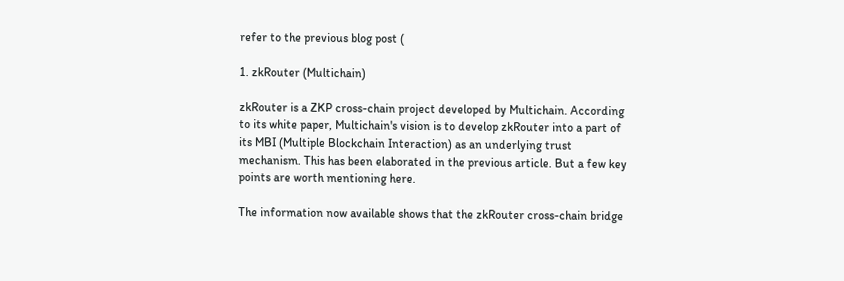refer to the previous blog post (

1. zkRouter (Multichain)

zkRouter is a ZKP cross-chain project developed by Multichain. According to its white paper, Multichain's vision is to develop zkRouter into a part of its MBI (Multiple Blockchain Interaction) as an underlying trust mechanism. This has been elaborated in the previous article. But a few key points are worth mentioning here.

The information now available shows that the zkRouter cross-chain bridge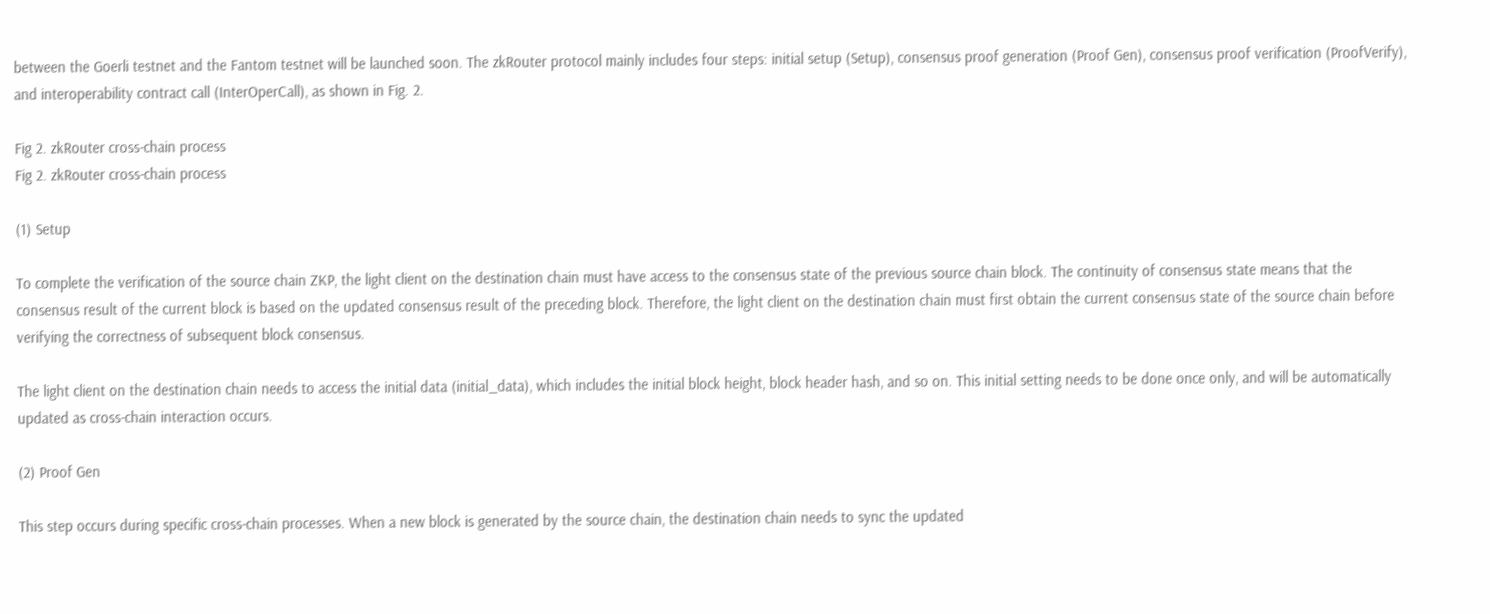between the Goerli testnet and the Fantom testnet will be launched soon. The zkRouter protocol mainly includes four steps: initial setup (Setup), consensus proof generation (Proof Gen), consensus proof verification (ProofVerify), and interoperability contract call (InterOperCall), as shown in Fig. 2.

Fig 2. zkRouter cross-chain process
Fig 2. zkRouter cross-chain process

(1) Setup

To complete the verification of the source chain ZKP, the light client on the destination chain must have access to the consensus state of the previous source chain block. The continuity of consensus state means that the consensus result of the current block is based on the updated consensus result of the preceding block. Therefore, the light client on the destination chain must first obtain the current consensus state of the source chain before verifying the correctness of subsequent block consensus.

The light client on the destination chain needs to access the initial data (initial_data), which includes the initial block height, block header hash, and so on. This initial setting needs to be done once only, and will be automatically updated as cross-chain interaction occurs.

(2) Proof Gen

This step occurs during specific cross-chain processes. When a new block is generated by the source chain, the destination chain needs to sync the updated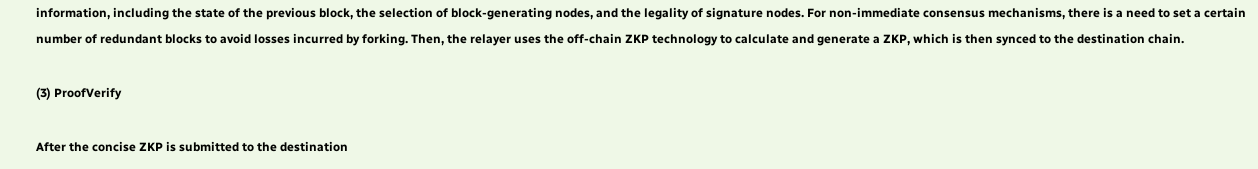information, including the state of the previous block, the selection of block-generating nodes, and the legality of signature nodes. For non-immediate consensus mechanisms, there is a need to set a certain number of redundant blocks to avoid losses incurred by forking. Then, the relayer uses the off-chain ZKP technology to calculate and generate a ZKP, which is then synced to the destination chain.

(3) ProofVerify

After the concise ZKP is submitted to the destination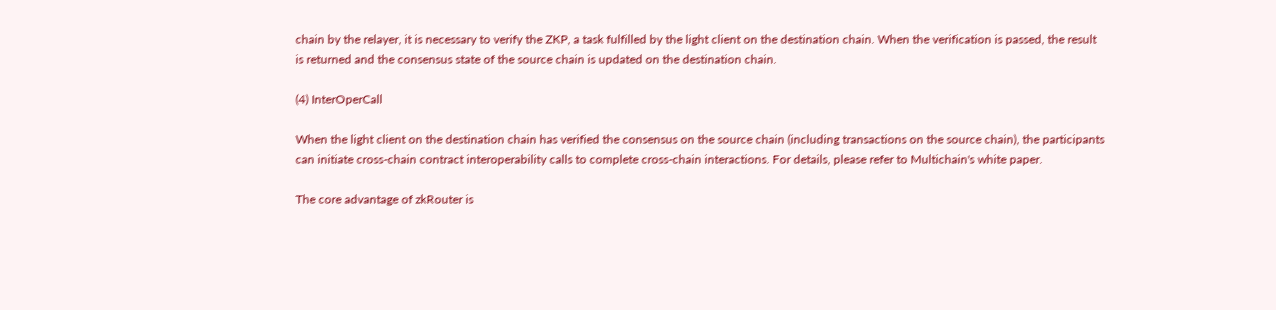chain by the relayer, it is necessary to verify the ZKP, a task fulfilled by the light client on the destination chain. When the verification is passed, the result is returned and the consensus state of the source chain is updated on the destination chain.

(4) InterOperCall

When the light client on the destination chain has verified the consensus on the source chain (including transactions on the source chain), the participants can initiate cross-chain contract interoperability calls to complete cross-chain interactions. For details, please refer to Multichain's white paper.

The core advantage of zkRouter is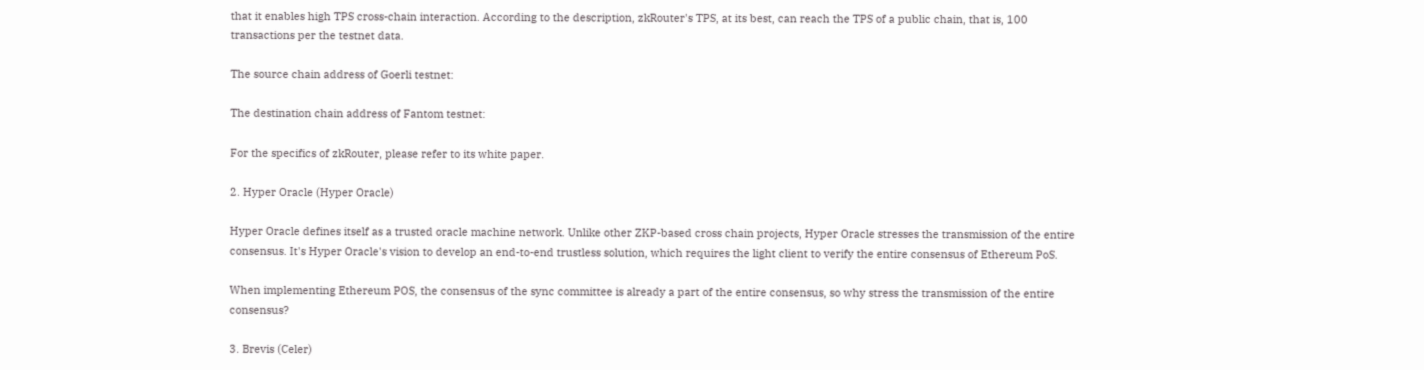that it enables high TPS cross-chain interaction. According to the description, zkRouter's TPS, at its best, can reach the TPS of a public chain, that is, 100 transactions per the testnet data.

The source chain address of Goerli testnet:

The destination chain address of Fantom testnet:

For the specifics of zkRouter, please refer to its white paper.

2. Hyper Oracle (Hyper Oracle)

Hyper Oracle defines itself as a trusted oracle machine network. Unlike other ZKP-based cross chain projects, Hyper Oracle stresses the transmission of the entire consensus. It's Hyper Oracle's vision to develop an end-to-end trustless solution, which requires the light client to verify the entire consensus of Ethereum PoS.

When implementing Ethereum POS, the consensus of the sync committee is already a part of the entire consensus, so why stress the transmission of the entire consensus?

3. Brevis (Celer)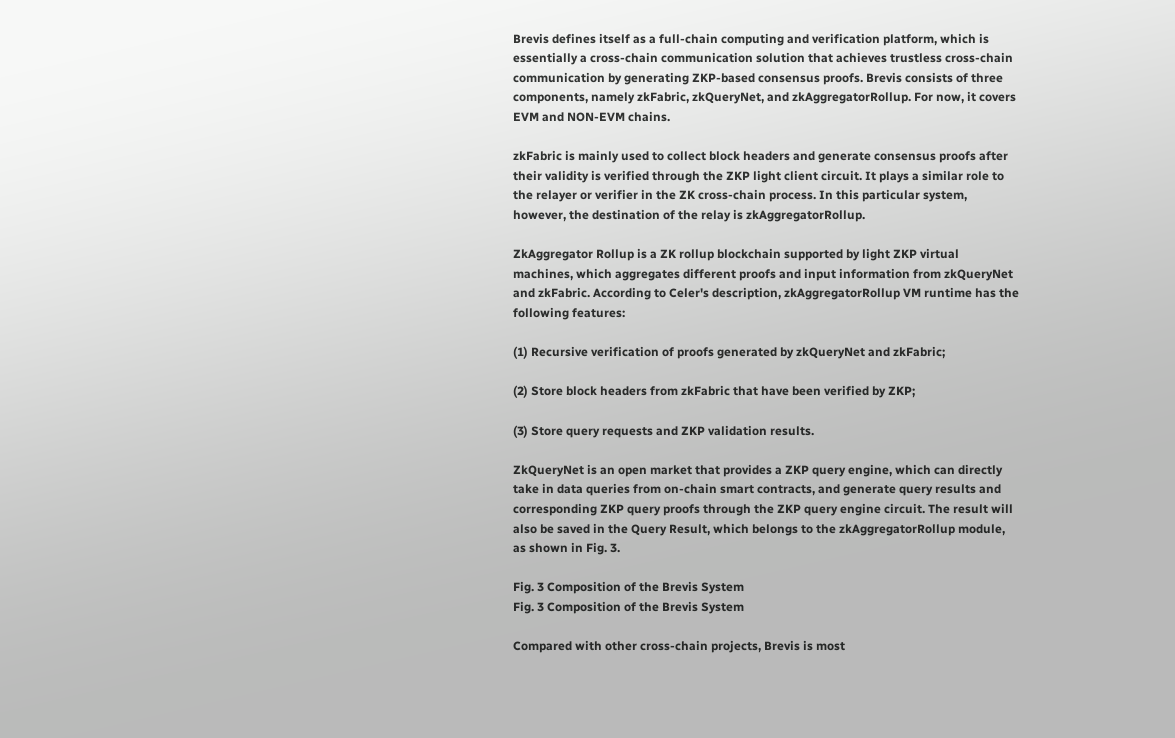Brevis defines itself as a full-chain computing and verification platform, which is essentially a cross-chain communication solution that achieves trustless cross-chain communication by generating ZKP-based consensus proofs. Brevis consists of three components, namely zkFabric, zkQueryNet, and zkAggregatorRollup. For now, it covers EVM and NON-EVM chains.

zkFabric is mainly used to collect block headers and generate consensus proofs after their validity is verified through the ZKP light client circuit. It plays a similar role to the relayer or verifier in the ZK cross-chain process. In this particular system, however, the destination of the relay is zkAggregatorRollup.

ZkAggregator Rollup is a ZK rollup blockchain supported by light ZKP virtual machines, which aggregates different proofs and input information from zkQueryNet and zkFabric. According to Celer's description, zkAggregatorRollup VM runtime has the following features:

(1) Recursive verification of proofs generated by zkQueryNet and zkFabric;

(2) Store block headers from zkFabric that have been verified by ZKP;

(3) Store query requests and ZKP validation results.

ZkQueryNet is an open market that provides a ZKP query engine, which can directly take in data queries from on-chain smart contracts, and generate query results and corresponding ZKP query proofs through the ZKP query engine circuit. The result will also be saved in the Query Result, which belongs to the zkAggregatorRollup module, as shown in Fig. 3.

Fig. 3 Composition of the Brevis System
Fig. 3 Composition of the Brevis System

Compared with other cross-chain projects, Brevis is most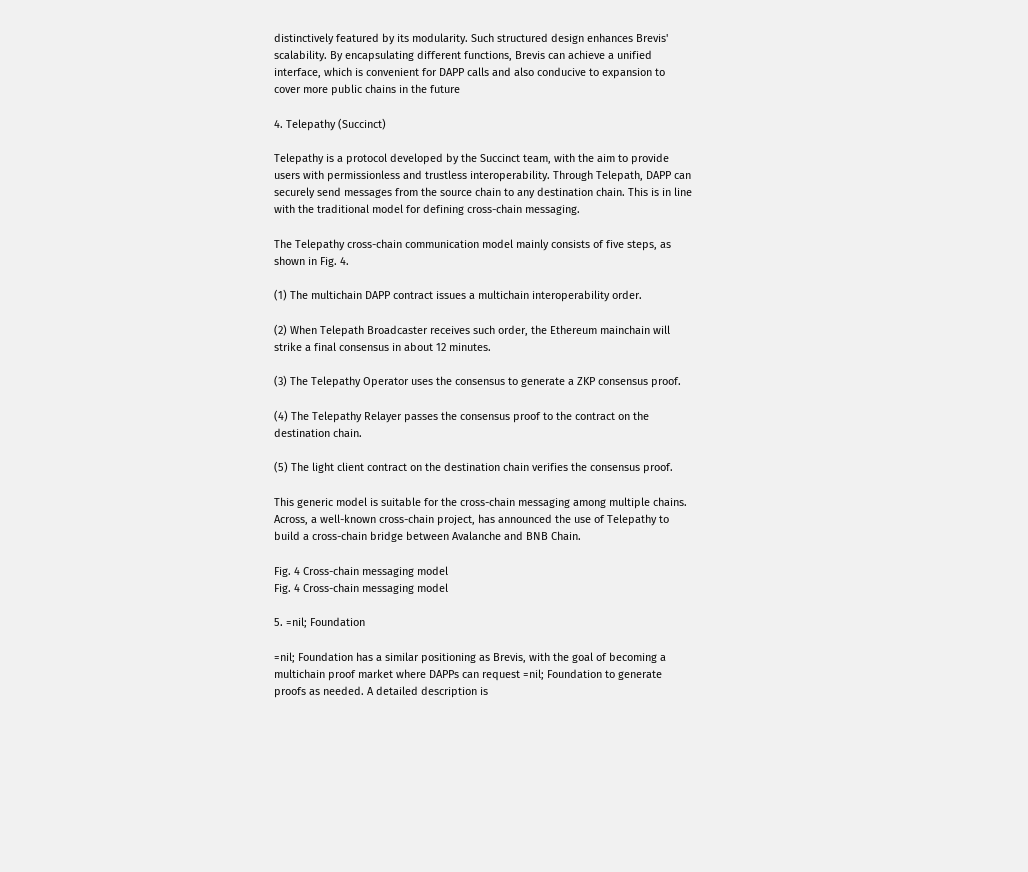distinctively featured by its modularity. Such structured design enhances Brevis' scalability. By encapsulating different functions, Brevis can achieve a unified interface, which is convenient for DAPP calls and also conducive to expansion to cover more public chains in the future

4. Telepathy (Succinct)

Telepathy is a protocol developed by the Succinct team, with the aim to provide users with permissionless and trustless interoperability. Through Telepath, DAPP can securely send messages from the source chain to any destination chain. This is in line with the traditional model for defining cross-chain messaging.

The Telepathy cross-chain communication model mainly consists of five steps, as shown in Fig. 4.

(1) The multichain DAPP contract issues a multichain interoperability order.

(2) When Telepath Broadcaster receives such order, the Ethereum mainchain will strike a final consensus in about 12 minutes.

(3) The Telepathy Operator uses the consensus to generate a ZKP consensus proof.

(4) The Telepathy Relayer passes the consensus proof to the contract on the destination chain.

(5) The light client contract on the destination chain verifies the consensus proof.

This generic model is suitable for the cross-chain messaging among multiple chains. Across, a well-known cross-chain project, has announced the use of Telepathy to build a cross-chain bridge between Avalanche and BNB Chain.

Fig. 4 Cross-chain messaging model
Fig. 4 Cross-chain messaging model

5. =nil; Foundation

=nil; Foundation has a similar positioning as Brevis, with the goal of becoming a multichain proof market where DAPPs can request =nil; Foundation to generate proofs as needed. A detailed description is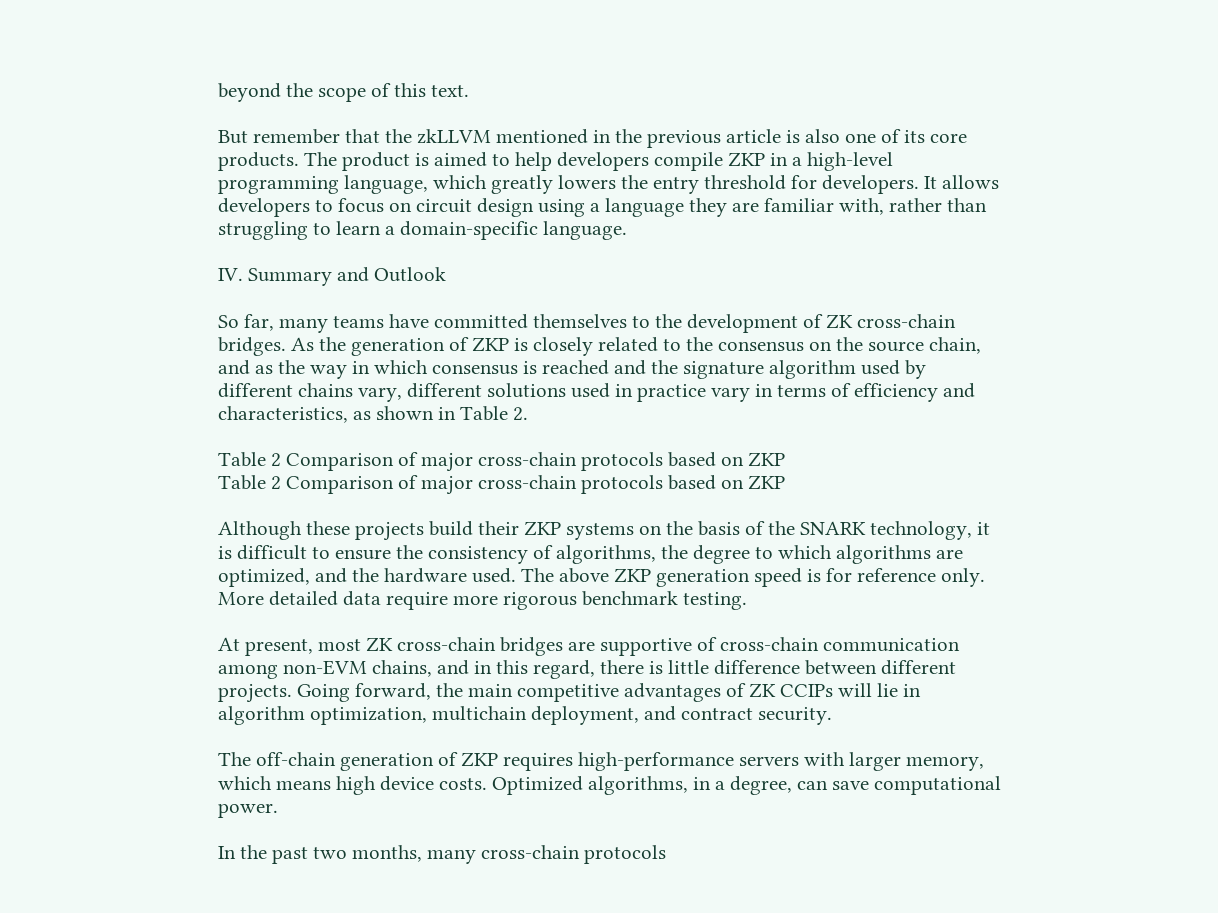beyond the scope of this text.

But remember that the zkLLVM mentioned in the previous article is also one of its core products. The product is aimed to help developers compile ZKP in a high-level programming language, which greatly lowers the entry threshold for developers. It allows developers to focus on circuit design using a language they are familiar with, rather than struggling to learn a domain-specific language.

IV. Summary and Outlook

So far, many teams have committed themselves to the development of ZK cross-chain bridges. As the generation of ZKP is closely related to the consensus on the source chain, and as the way in which consensus is reached and the signature algorithm used by different chains vary, different solutions used in practice vary in terms of efficiency and characteristics, as shown in Table 2.

Table 2 Comparison of major cross-chain protocols based on ZKP
Table 2 Comparison of major cross-chain protocols based on ZKP

Although these projects build their ZKP systems on the basis of the SNARK technology, it is difficult to ensure the consistency of algorithms, the degree to which algorithms are optimized, and the hardware used. The above ZKP generation speed is for reference only. More detailed data require more rigorous benchmark testing.

At present, most ZK cross-chain bridges are supportive of cross-chain communication among non-EVM chains, and in this regard, there is little difference between different projects. Going forward, the main competitive advantages of ZK CCIPs will lie in algorithm optimization, multichain deployment, and contract security.

The off-chain generation of ZKP requires high-performance servers with larger memory, which means high device costs. Optimized algorithms, in a degree, can save computational power.

In the past two months, many cross-chain protocols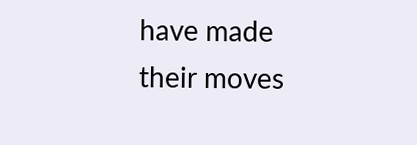have made their moves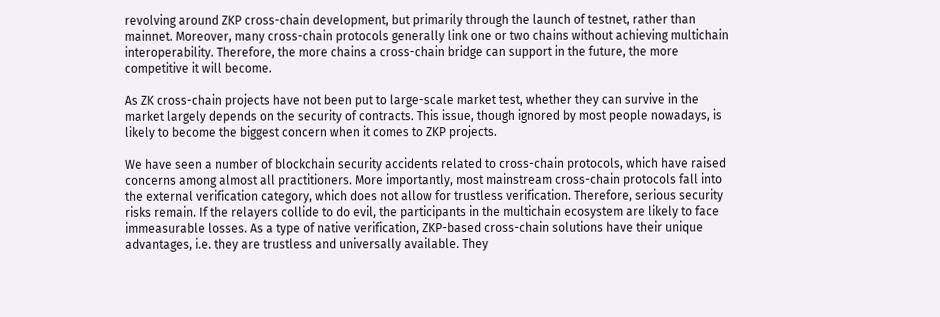revolving around ZKP cross-chain development, but primarily through the launch of testnet, rather than mainnet. Moreover, many cross-chain protocols generally link one or two chains without achieving multichain interoperability. Therefore, the more chains a cross-chain bridge can support in the future, the more competitive it will become.

As ZK cross-chain projects have not been put to large-scale market test, whether they can survive in the market largely depends on the security of contracts. This issue, though ignored by most people nowadays, is likely to become the biggest concern when it comes to ZKP projects.

We have seen a number of blockchain security accidents related to cross-chain protocols, which have raised concerns among almost all practitioners. More importantly, most mainstream cross-chain protocols fall into the external verification category, which does not allow for trustless verification. Therefore, serious security risks remain. If the relayers collide to do evil, the participants in the multichain ecosystem are likely to face immeasurable losses. As a type of native verification, ZKP-based cross-chain solutions have their unique advantages, i.e. they are trustless and universally available. They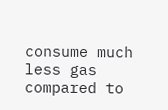consume much less gas compared to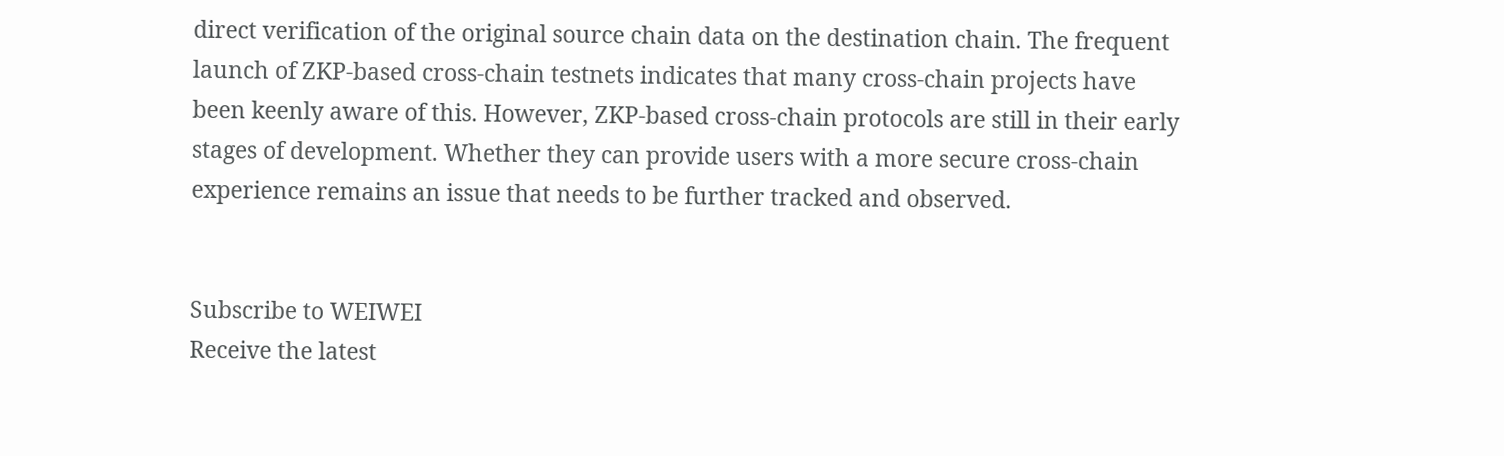direct verification of the original source chain data on the destination chain. The frequent launch of ZKP-based cross-chain testnets indicates that many cross-chain projects have been keenly aware of this. However, ZKP-based cross-chain protocols are still in their early stages of development. Whether they can provide users with a more secure cross-chain experience remains an issue that needs to be further tracked and observed.


Subscribe to WEIWEI
Receive the latest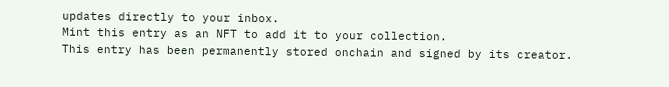updates directly to your inbox.
Mint this entry as an NFT to add it to your collection.
This entry has been permanently stored onchain and signed by its creator.